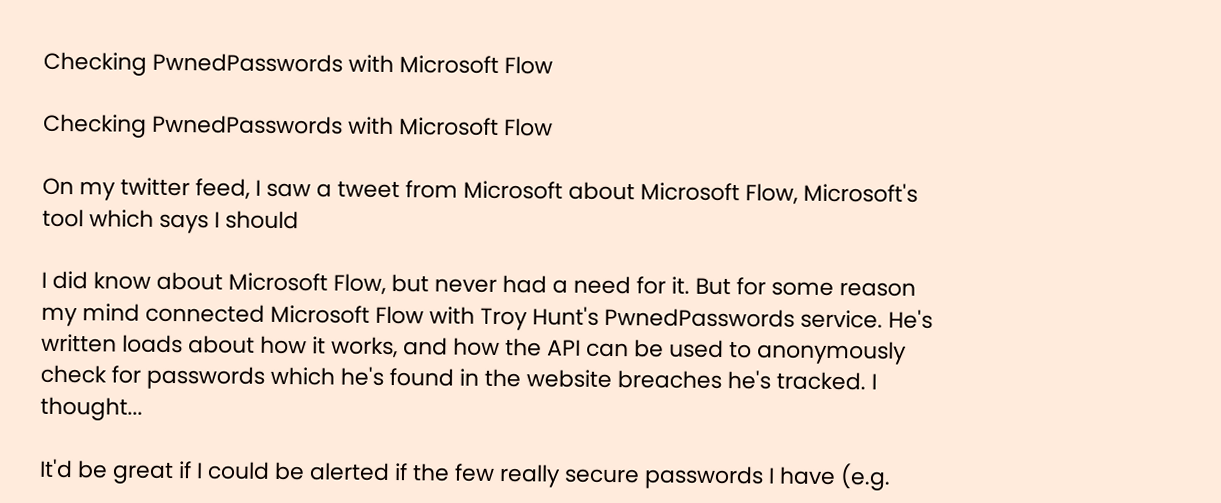Checking PwnedPasswords with Microsoft Flow

Checking PwnedPasswords with Microsoft Flow

On my twitter feed, I saw a tweet from Microsoft about Microsoft Flow, Microsoft's tool which says I should

I did know about Microsoft Flow, but never had a need for it. But for some reason my mind connected Microsoft Flow with Troy Hunt's PwnedPasswords service. He's written loads about how it works, and how the API can be used to anonymously check for passwords which he's found in the website breaches he's tracked. I thought...

It'd be great if I could be alerted if the few really secure passwords I have (e.g.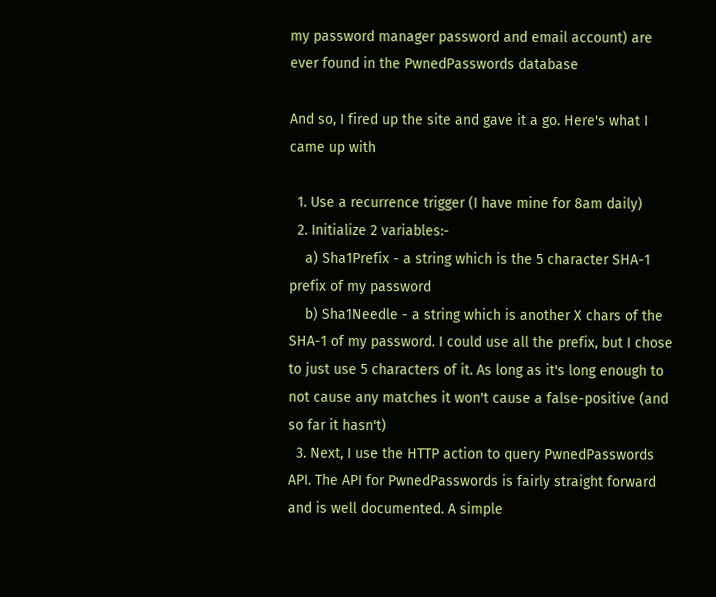my password manager password and email account) are ever found in the PwnedPasswords database

And so, I fired up the site and gave it a go. Here's what I came up with

  1. Use a recurrence trigger (I have mine for 8am daily)
  2. Initialize 2 variables:-
    a) Sha1Prefix - a string which is the 5 character SHA-1 prefix of my password
    b) Sha1Needle - a string which is another X chars of the SHA-1 of my password. I could use all the prefix, but I chose to just use 5 characters of it. As long as it's long enough to not cause any matches it won't cause a false-positive (and so far it hasn't)
  3. Next, I use the HTTP action to query PwnedPasswords API. The API for PwnedPasswords is fairly straight forward and is well documented. A simple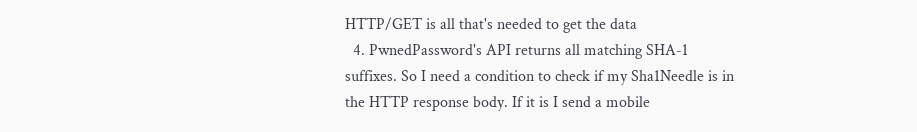HTTP/GET is all that's needed to get the data
  4. PwnedPassword's API returns all matching SHA-1 suffixes. So I need a condition to check if my Sha1Needle is in the HTTP response body. If it is I send a mobile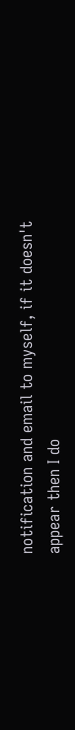notification and email to myself, if it doesn't appear then I do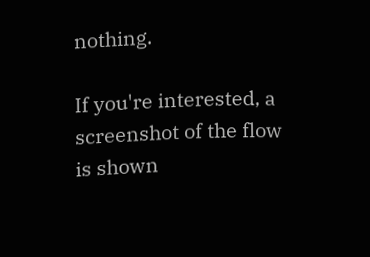nothing.

If you're interested, a screenshot of the flow is shown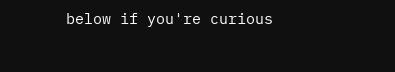below if you're curious